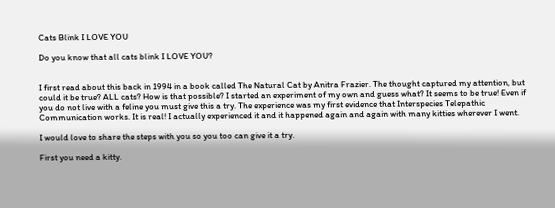Cats Blink I LOVE YOU

Do you know that all cats blink I LOVE YOU?


I first read about this back in 1994 in a book called The Natural Cat by Anitra Frazier. The thought captured my attention, but could it be true? ALL cats? How is that possible? I started an experiment of my own and guess what? It seems to be true! Even if you do not live with a feline you must give this a try. The experience was my first evidence that Interspecies Telepathic Communication works. It is real! I actually experienced it and it happened again and again with many kitties wherever I went.

I would love to share the steps with you so you too can give it a try.

First you need a kitty.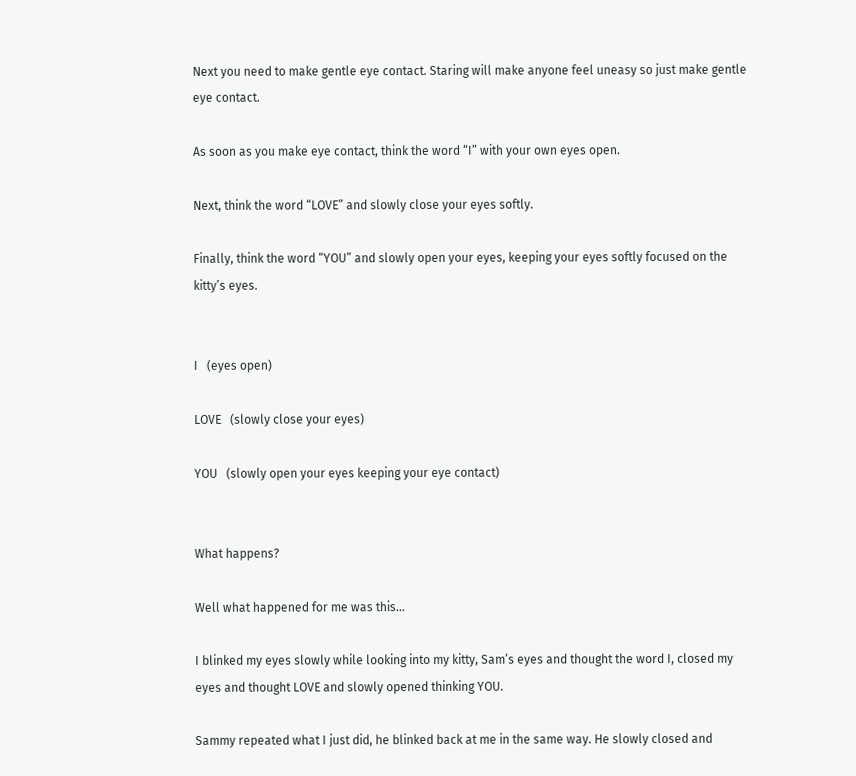Next you need to make gentle eye contact. Staring will make anyone feel uneasy so just make gentle eye contact.

As soon as you make eye contact, think the word “I” with your own eyes open.

Next, think the word “LOVE” and slowly close your eyes softly.

Finally, think the word “YOU” and slowly open your eyes, keeping your eyes softly focused on the kitty’s eyes.


I   (eyes open)

LOVE   (slowly close your eyes)

YOU   (slowly open your eyes keeping your eye contact)


What happens?

Well what happened for me was this…

I blinked my eyes slowly while looking into my kitty, Sam’s eyes and thought the word I, closed my eyes and thought LOVE and slowly opened thinking YOU.

Sammy repeated what I just did, he blinked back at me in the same way. He slowly closed and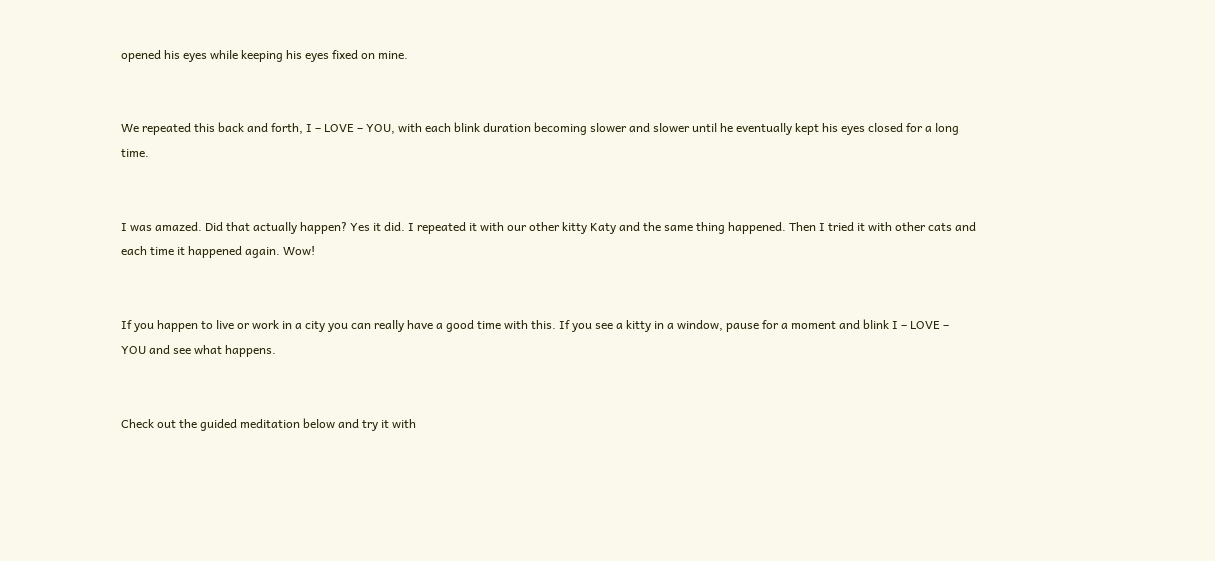opened his eyes while keeping his eyes fixed on mine.


We repeated this back and forth, I – LOVE – YOU, with each blink duration becoming slower and slower until he eventually kept his eyes closed for a long time.


I was amazed. Did that actually happen? Yes it did. I repeated it with our other kitty Katy and the same thing happened. Then I tried it with other cats and each time it happened again. Wow!


If you happen to live or work in a city you can really have a good time with this. If you see a kitty in a window, pause for a moment and blink I – LOVE – YOU and see what happens.


Check out the guided meditation below and try it with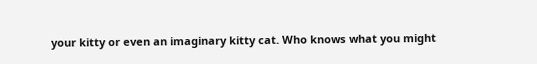your kitty or even an imaginary kitty cat. Who knows what you might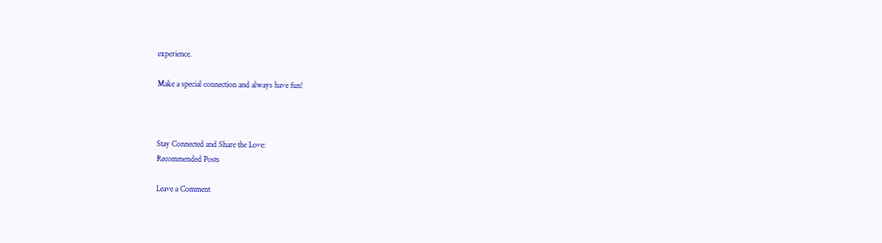experience.

Make a special connection and always have fun!



Stay Connected and Share the Love:
Recommended Posts

Leave a Comment